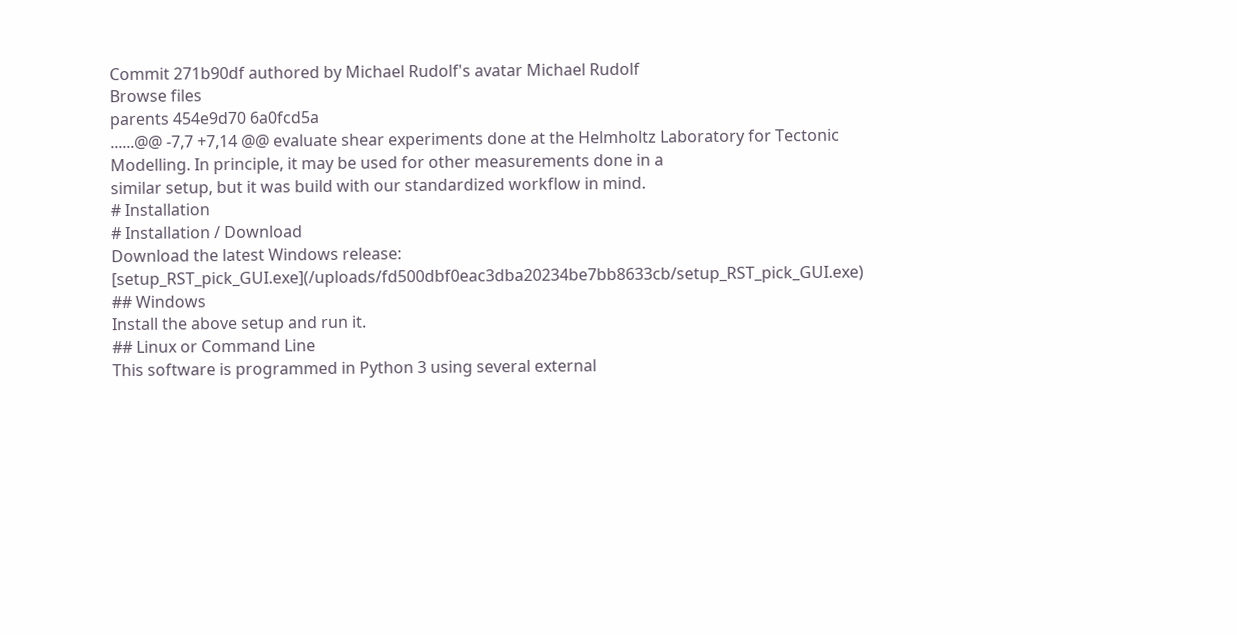Commit 271b90df authored by Michael Rudolf's avatar Michael Rudolf
Browse files
parents 454e9d70 6a0fcd5a
......@@ -7,7 +7,14 @@ evaluate shear experiments done at the Helmholtz Laboratory for Tectonic
Modelling. In principle, it may be used for other measurements done in a
similar setup, but it was build with our standardized workflow in mind.
# Installation
# Installation / Download
Download the latest Windows release: [setup_RST_pick_GUI.exe](/uploads/fd500dbf0eac3dba20234be7bb8633cb/setup_RST_pick_GUI.exe)
## Windows
Install the above setup and run it.
## Linux or Command Line
This software is programmed in Python 3 using several external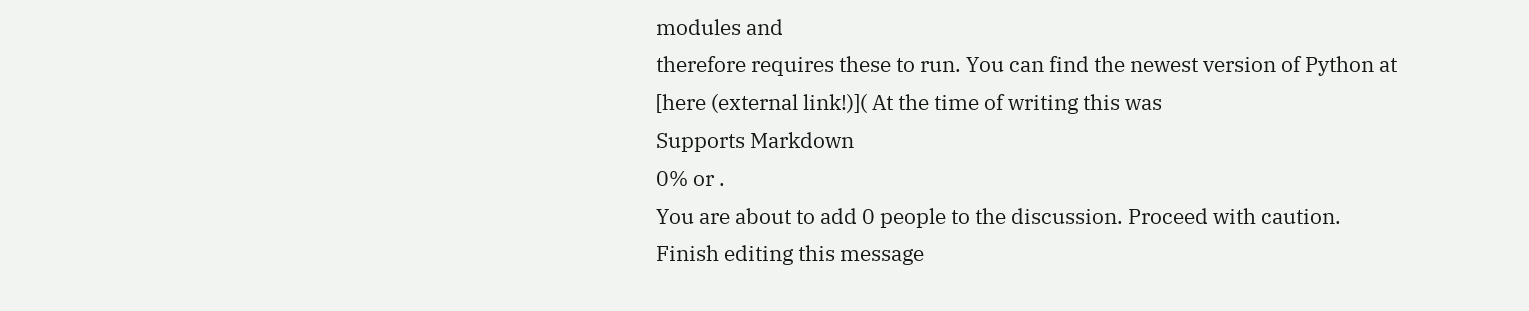modules and
therefore requires these to run. You can find the newest version of Python at
[here (external link!)]( At the time of writing this was
Supports Markdown
0% or .
You are about to add 0 people to the discussion. Proceed with caution.
Finish editing this message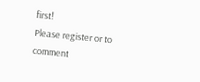first!
Please register or to comment